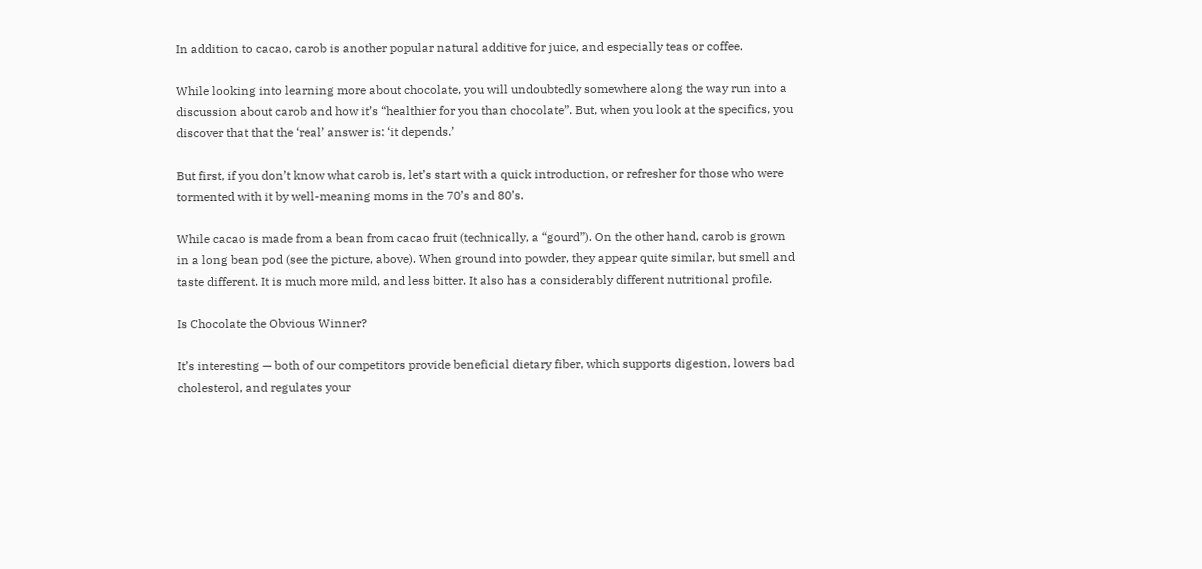In addition to cacao, carob is another popular natural additive for juice, and especially teas or coffee.

While looking into learning more about chocolate, you will undoubtedly somewhere along the way run into a discussion about carob and how it’s “healthier for you than chocolate”. But, when you look at the specifics, you discover that that the ‘real’ answer is: ‘it depends.’

But first, if you don’t know what carob is, let’s start with a quick introduction, or refresher for those who were tormented with it by well-meaning moms in the 70’s and 80’s.

While cacao is made from a bean from cacao fruit (technically, a “gourd”). On the other hand, carob is grown in a long bean pod (see the picture, above). When ground into powder, they appear quite similar, but smell and taste different. It is much more mild, and less bitter. It also has a considerably different nutritional profile.

Is Chocolate the Obvious Winner?

It’s interesting — both of our competitors provide beneficial dietary fiber, which supports digestion, lowers bad cholesterol, and regulates your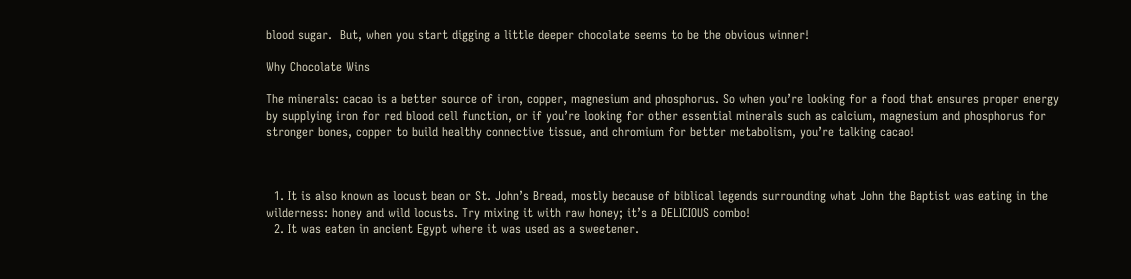blood sugar.  But, when you start digging a little deeper chocolate seems to be the obvious winner!

Why Chocolate Wins

The minerals: cacao is a better source of iron, copper, magnesium and phosphorus. So when you’re looking for a food that ensures proper energy by supplying iron for red blood cell function, or if you’re looking for other essential minerals such as calcium, magnesium and phosphorus for stronger bones, copper to build healthy connective tissue, and chromium for better metabolism, you’re talking cacao!



  1. It is also known as locust bean or St. John’s Bread, mostly because of biblical legends surrounding what John the Baptist was eating in the wilderness: honey and wild locusts. Try mixing it with raw honey; it’s a DELICIOUS combo!
  2. It was eaten in ancient Egypt where it was used as a sweetener.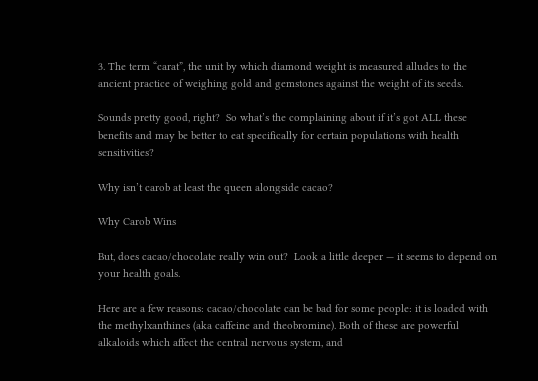3. The term “carat”, the unit by which diamond weight is measured alludes to the ancient practice of weighing gold and gemstones against the weight of its seeds.

Sounds pretty good, right?  So what’s the complaining about if it’s got ALL these benefits and may be better to eat specifically for certain populations with health sensitivities?

Why isn’t carob at least the queen alongside cacao?

Why Carob Wins

But, does cacao/chocolate really win out?  Look a little deeper — it seems to depend on your health goals.

Here are a few reasons: cacao/chocolate can be bad for some people: it is loaded with the methylxanthines (aka caffeine and theobromine). Both of these are powerful alkaloids which affect the central nervous system, and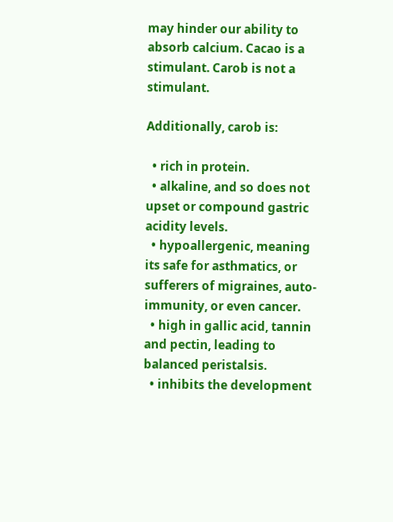may hinder our ability to absorb calcium. Cacao is a stimulant. Carob is not a stimulant.

Additionally, carob is:

  • rich in protein.
  • alkaline, and so does not upset or compound gastric acidity levels.
  • hypoallergenic, meaning its safe for asthmatics, or sufferers of migraines, auto-immunity, or even cancer.
  • high in gallic acid, tannin and pectin, leading to balanced peristalsis.
  • inhibits the development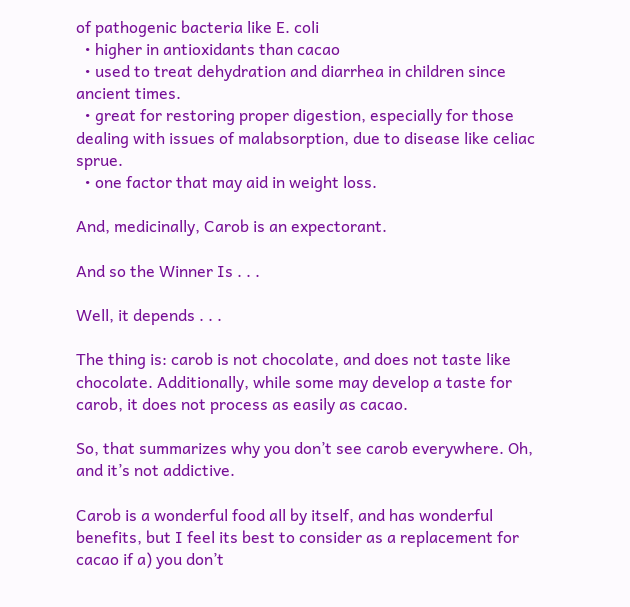of pathogenic bacteria like E. coli
  • higher in antioxidants than cacao
  • used to treat dehydration and diarrhea in children since ancient times.
  • great for restoring proper digestion, especially for those dealing with issues of malabsorption, due to disease like celiac sprue.
  • one factor that may aid in weight loss.

And, medicinally, Carob is an expectorant.

And so the Winner Is . . .

Well, it depends . . .

The thing is: carob is not chocolate, and does not taste like chocolate. Additionally, while some may develop a taste for carob, it does not process as easily as cacao.

So, that summarizes why you don’t see carob everywhere. Oh, and it’s not addictive.

Carob is a wonderful food all by itself, and has wonderful benefits, but I feel its best to consider as a replacement for cacao if a) you don’t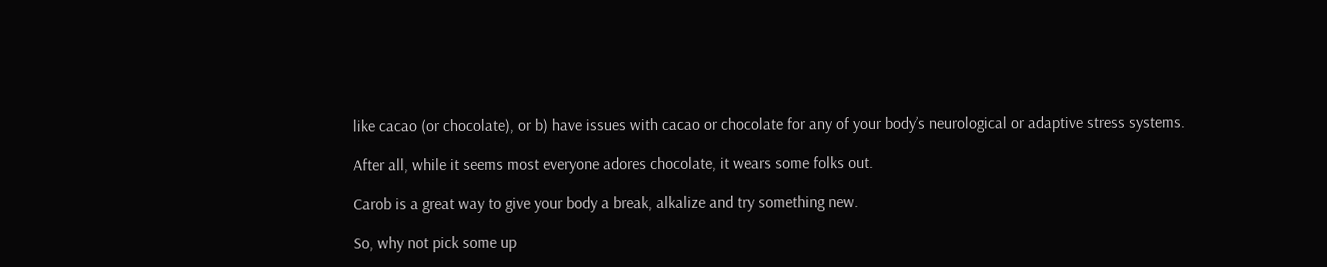like cacao (or chocolate), or b) have issues with cacao or chocolate for any of your body’s neurological or adaptive stress systems.

After all, while it seems most everyone adores chocolate, it wears some folks out.

Carob is a great way to give your body a break, alkalize and try something new.

So, why not pick some up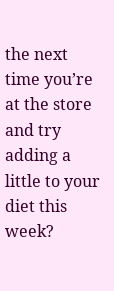the next time you’re at the store and try adding a little to your diet this week?